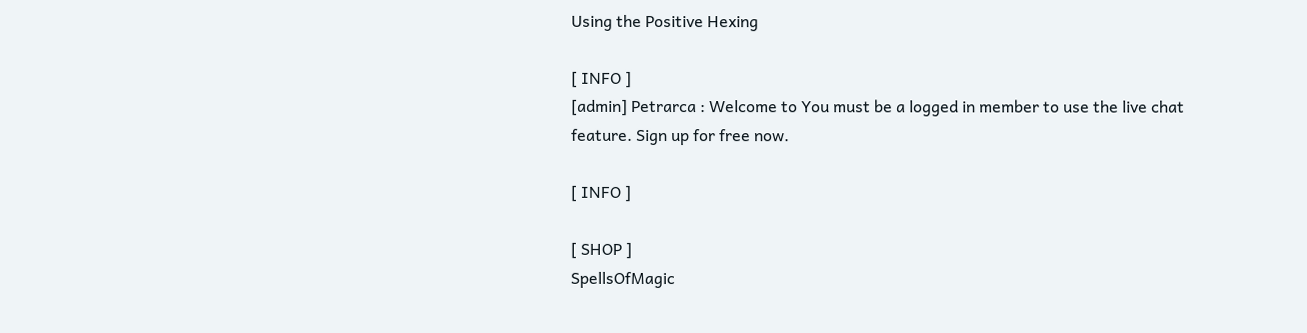Using the Positive Hexing

[ INFO ]
[admin] Petrarca : Welcome to You must be a logged in member to use the live chat feature. Sign up for free now.

[ INFO ]

[ SHOP ]
SpellsOfMagic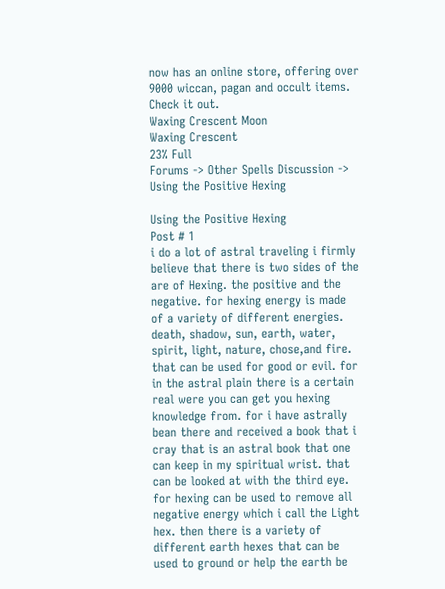now has an online store, offering over 9000 wiccan, pagan and occult items. Check it out.
Waxing Crescent Moon
Waxing Crescent
23% Full
Forums -> Other Spells Discussion -> Using the Positive Hexing

Using the Positive Hexing
Post # 1
i do a lot of astral traveling i firmly believe that there is two sides of the are of Hexing. the positive and the negative. for hexing energy is made of a variety of different energies. death, shadow, sun, earth, water, spirit, light, nature, chose,and fire. that can be used for good or evil. for in the astral plain there is a certain real were you can get you hexing knowledge from. for i have astrally bean there and received a book that i cray that is an astral book that one can keep in my spiritual wrist. that can be looked at with the third eye. for hexing can be used to remove all negative energy which i call the Light hex. then there is a variety of different earth hexes that can be used to ground or help the earth be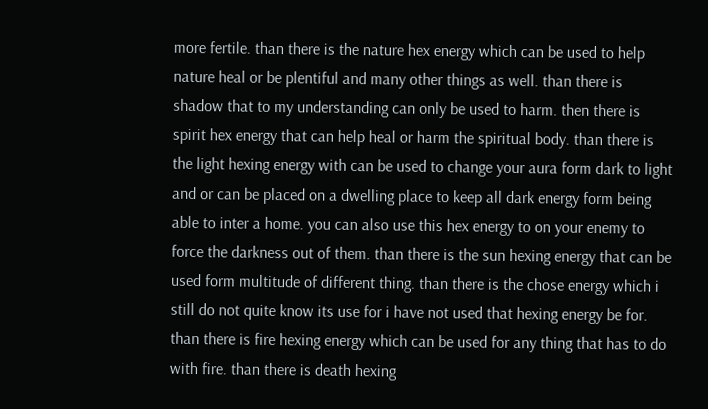more fertile. than there is the nature hex energy which can be used to help nature heal or be plentiful and many other things as well. than there is shadow that to my understanding can only be used to harm. then there is spirit hex energy that can help heal or harm the spiritual body. than there is the light hexing energy with can be used to change your aura form dark to light and or can be placed on a dwelling place to keep all dark energy form being able to inter a home. you can also use this hex energy to on your enemy to force the darkness out of them. than there is the sun hexing energy that can be used form multitude of different thing. than there is the chose energy which i still do not quite know its use for i have not used that hexing energy be for. than there is fire hexing energy which can be used for any thing that has to do with fire. than there is death hexing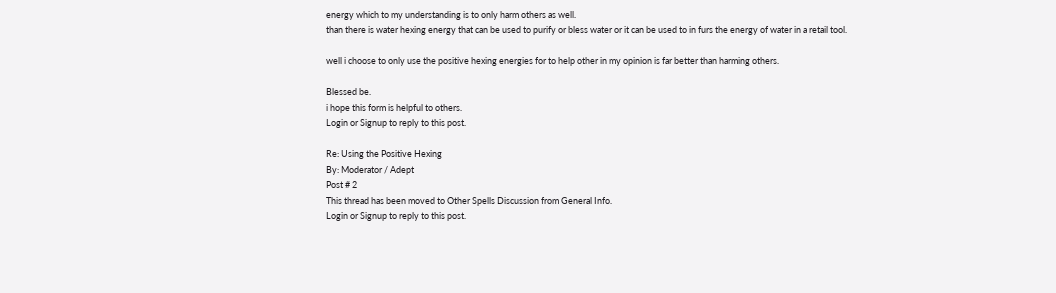energy which to my understanding is to only harm others as well.
than there is water hexing energy that can be used to purify or bless water or it can be used to in furs the energy of water in a retail tool.

well i choose to only use the positive hexing energies for to help other in my opinion is far better than harming others.

Blessed be.
i hope this form is helpful to others.
Login or Signup to reply to this post.

Re: Using the Positive Hexing
By: Moderator / Adept
Post # 2
This thread has been moved to Other Spells Discussion from General Info.
Login or Signup to reply to this post.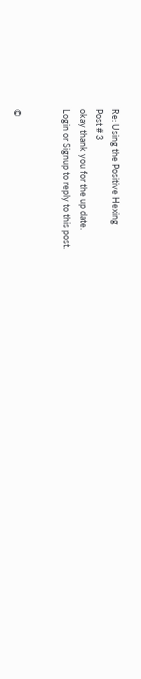Re: Using the Positive Hexing
Post # 3
okay thank you for the up date.
Login or Signup to reply to this post.


©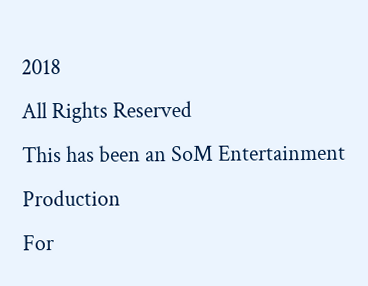2018
All Rights Reserved
This has been an SoM Entertainment Production
For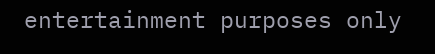entertainment purposes only